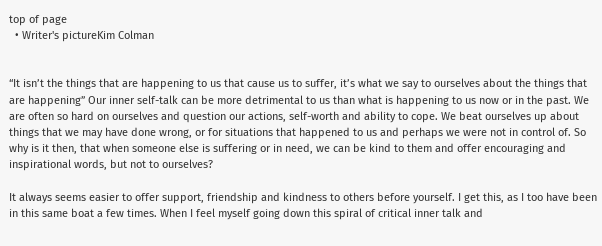top of page
  • Writer's pictureKim Colman


“It isn’t the things that are happening to us that cause us to suffer, it’s what we say to ourselves about the things that are happening” Our inner self-talk can be more detrimental to us than what is happening to us now or in the past. We are often so hard on ourselves and question our actions, self-worth and ability to cope. We beat ourselves up about things that we may have done wrong, or for situations that happened to us and perhaps we were not in control of. So why is it then, that when someone else is suffering or in need, we can be kind to them and offer encouraging and inspirational words, but not to ourselves?

It always seems easier to offer support, friendship and kindness to others before yourself. I get this, as I too have been in this same boat a few times. When I feel myself going down this spiral of critical inner talk and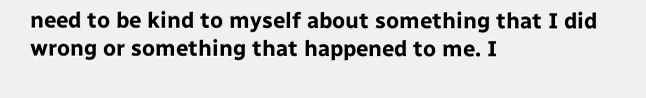need to be kind to myself about something that I did wrong or something that happened to me. I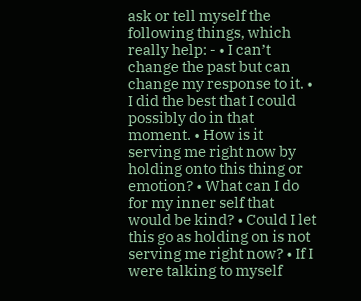ask or tell myself the following things, which really help: - • I can’t change the past but can change my response to it. • I did the best that I could possibly do in that moment. • How is it serving me right now by holding onto this thing or emotion? • What can I do for my inner self that would be kind? • Could I let this go as holding on is not serving me right now? • If I were talking to myself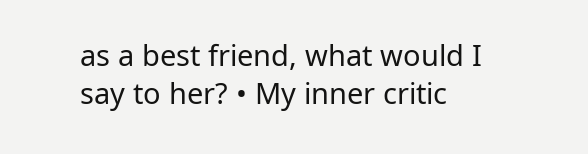as a best friend, what would I say to her? • My inner critic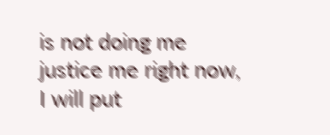is not doing me justice me right now, I will put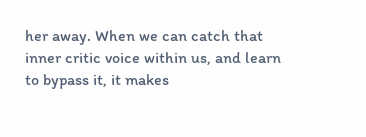her away. When we can catch that inner critic voice within us, and learn to bypass it, it makes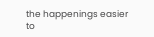the happenings easier to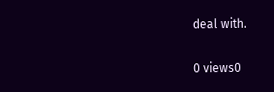deal with.

0 views0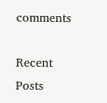comments

Recent Posts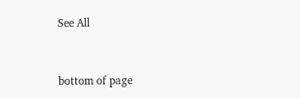See All


bottom of page